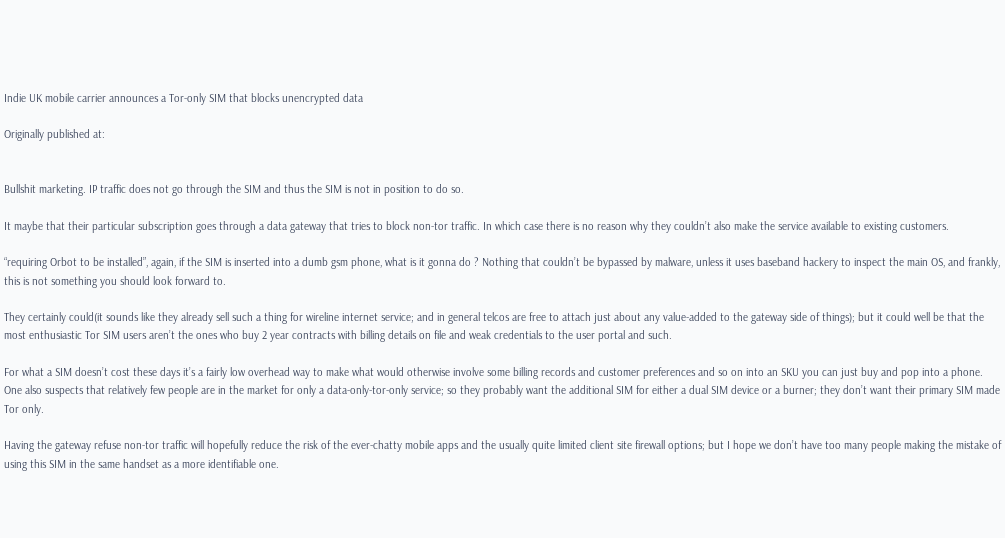Indie UK mobile carrier announces a Tor-only SIM that blocks unencrypted data

Originally published at:


Bullshit marketing. IP traffic does not go through the SIM and thus the SIM is not in position to do so.

It maybe that their particular subscription goes through a data gateway that tries to block non-tor traffic. In which case there is no reason why they couldn’t also make the service available to existing customers.

“requiring Orbot to be installed”, again, if the SIM is inserted into a dumb gsm phone, what is it gonna do ? Nothing that couldn’t be bypassed by malware, unless it uses baseband hackery to inspect the main OS, and frankly, this is not something you should look forward to.

They certainly could(it sounds like they already sell such a thing for wireline internet service; and in general telcos are free to attach just about any value-added to the gateway side of things); but it could well be that the most enthusiastic Tor SIM users aren’t the ones who buy 2 year contracts with billing details on file and weak credentials to the user portal and such.

For what a SIM doesn’t cost these days it’s a fairly low overhead way to make what would otherwise involve some billing records and customer preferences and so on into an SKU you can just buy and pop into a phone. One also suspects that relatively few people are in the market for only a data-only-tor-only service; so they probably want the additional SIM for either a dual SIM device or a burner; they don’t want their primary SIM made Tor only.

Having the gateway refuse non-tor traffic will hopefully reduce the risk of the ever-chatty mobile apps and the usually quite limited client site firewall options; but I hope we don’t have too many people making the mistake of using this SIM in the same handset as a more identifiable one.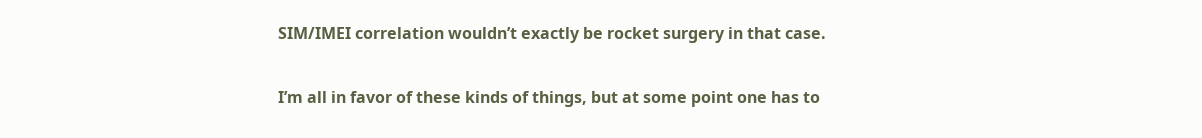SIM/IMEI correlation wouldn’t exactly be rocket surgery in that case.

I’m all in favor of these kinds of things, but at some point one has to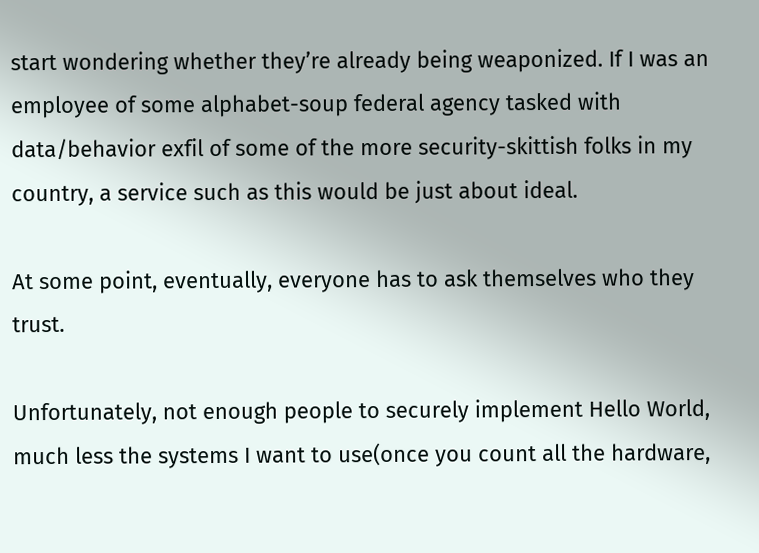start wondering whether they’re already being weaponized. If I was an employee of some alphabet-soup federal agency tasked with data/behavior exfil of some of the more security-skittish folks in my country, a service such as this would be just about ideal.

At some point, eventually, everyone has to ask themselves who they trust.

Unfortunately, not enough people to securely implement Hello World, much less the systems I want to use(once you count all the hardware,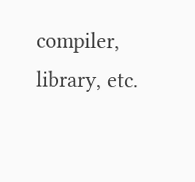compiler, library, etc.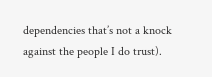dependencies that’s not a knock against the people I do trust).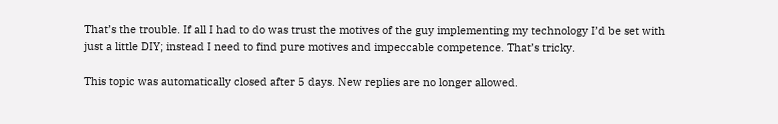That’s the trouble. If all I had to do was trust the motives of the guy implementing my technology I’d be set with just a little DIY; instead I need to find pure motives and impeccable competence. That’s tricky.

This topic was automatically closed after 5 days. New replies are no longer allowed.